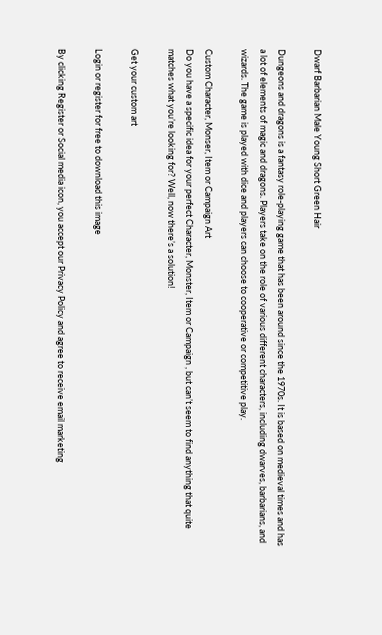Dwarf Barbarian Male Young Short Green Hair

Dungeons and dragons is a fantasy role-playing game that has been around since the 1970s. It is based on medieval times and has a lot of elements of magic and dragons. Players take on the role of various different characters, including dwarves, barbarians, and wizards. The game is played with dice and players can choose to cooperative or competitive play.

Custom Character, Monser, Item or Campaign Art
Do you have a specific idea for your perfect Character, Monster, Item or Campaign , but can’t seem to find anything that quite matches what you’re looking for? Well, now there’s a solution!

Get your custom art

Login or register for free to download this image

By clicking Register or Social media icon, you accept our Privacy Policy and agree to receive email marketing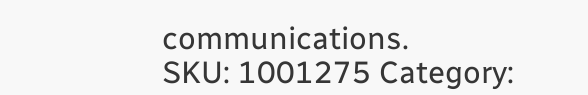communications.
SKU: 1001275 Category: